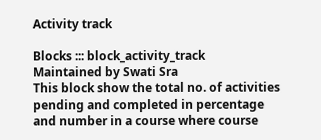Activity track

Blocks ::: block_activity_track
Maintained by Swati Sra
This block show the total no. of activities pending and completed in percentage and number in a course where course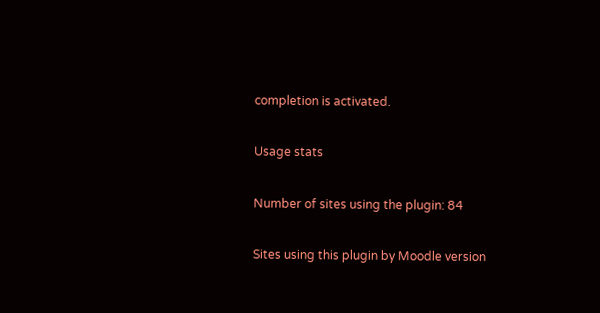completion is activated.

Usage stats

Number of sites using the plugin: 84

Sites using this plugin by Moodle version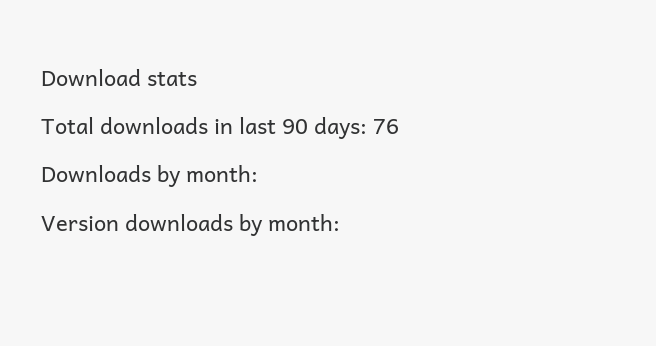Download stats

Total downloads in last 90 days: 76

Downloads by month:

Version downloads by month: